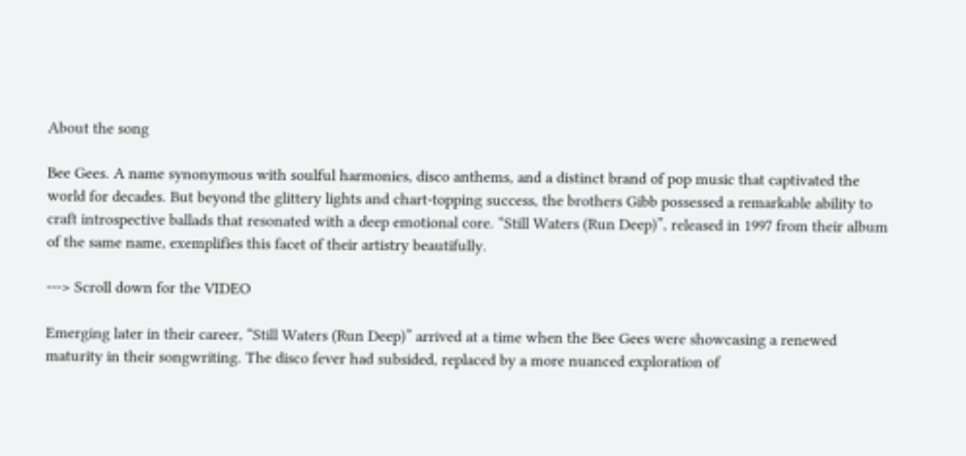About the song

Bee Gees. A name synonymous with soulful harmonies, disco anthems, and a distinct brand of pop music that captivated the world for decades. But beyond the glittery lights and chart-topping success, the brothers Gibb possessed a remarkable ability to craft introspective ballads that resonated with a deep emotional core. “Still Waters (Run Deep)”, released in 1997 from their album of the same name, exemplifies this facet of their artistry beautifully.

---> Scroll down for the VIDEO

Emerging later in their career, “Still Waters (Run Deep)” arrived at a time when the Bee Gees were showcasing a renewed maturity in their songwriting. The disco fever had subsided, replaced by a more nuanced exploration of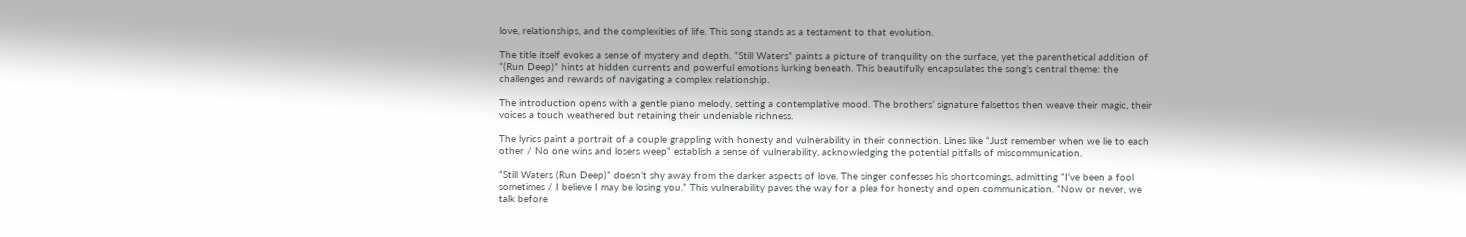love, relationships, and the complexities of life. This song stands as a testament to that evolution.

The title itself evokes a sense of mystery and depth. “Still Waters” paints a picture of tranquility on the surface, yet the parenthetical addition of “(Run Deep)” hints at hidden currents and powerful emotions lurking beneath. This beautifully encapsulates the song’s central theme: the challenges and rewards of navigating a complex relationship.

The introduction opens with a gentle piano melody, setting a contemplative mood. The brothers’ signature falsettos then weave their magic, their voices a touch weathered but retaining their undeniable richness.

The lyrics paint a portrait of a couple grappling with honesty and vulnerability in their connection. Lines like “Just remember when we lie to each other / No one wins and losers weep” establish a sense of vulnerability, acknowledging the potential pitfalls of miscommunication.

“Still Waters (Run Deep)” doesn’t shy away from the darker aspects of love. The singer confesses his shortcomings, admitting “I’ve been a fool sometimes / I believe I may be losing you.” This vulnerability paves the way for a plea for honesty and open communication. “Now or never, we talk before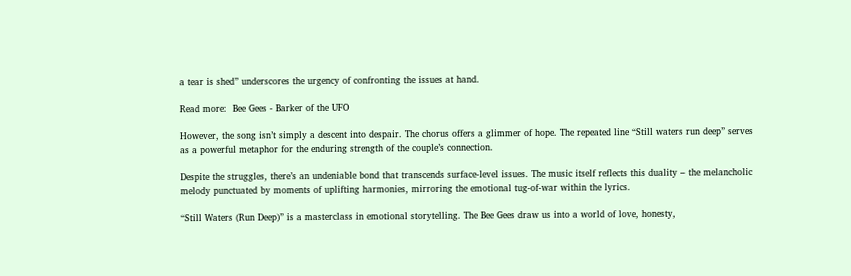a tear is shed” underscores the urgency of confronting the issues at hand.

Read more:  Bee Gees - Barker of the UFO

However, the song isn’t simply a descent into despair. The chorus offers a glimmer of hope. The repeated line “Still waters run deep” serves as a powerful metaphor for the enduring strength of the couple’s connection.

Despite the struggles, there’s an undeniable bond that transcends surface-level issues. The music itself reflects this duality – the melancholic melody punctuated by moments of uplifting harmonies, mirroring the emotional tug-of-war within the lyrics.

“Still Waters (Run Deep)” is a masterclass in emotional storytelling. The Bee Gees draw us into a world of love, honesty,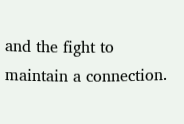and the fight to maintain a connection.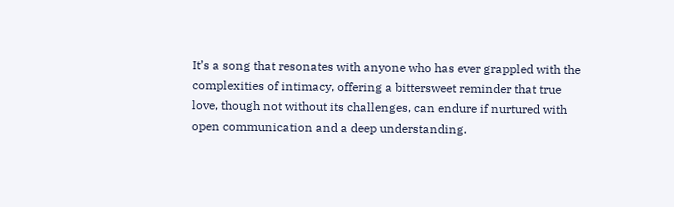It’s a song that resonates with anyone who has ever grappled with the complexities of intimacy, offering a bittersweet reminder that true love, though not without its challenges, can endure if nurtured with open communication and a deep understanding.